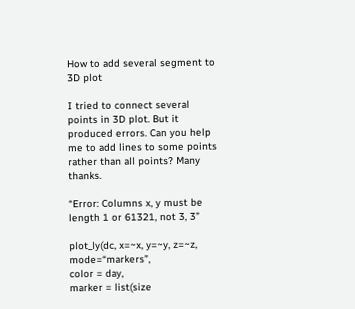How to add several segment to 3D plot

I tried to connect several points in 3D plot. But it produced errors. Can you help me to add lines to some points rather than all points? Many thanks.

“Error: Columns x, y must be length 1 or 61321, not 3, 3”

plot_ly(dc, x=~x, y=~y, z=~z, mode=“markers”,
color = day,
marker = list(size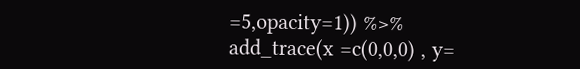=5,opacity=1)) %>%
add_trace(x =c(0,0,0) , y=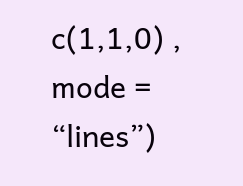c(1,1,0) , mode = “lines”)